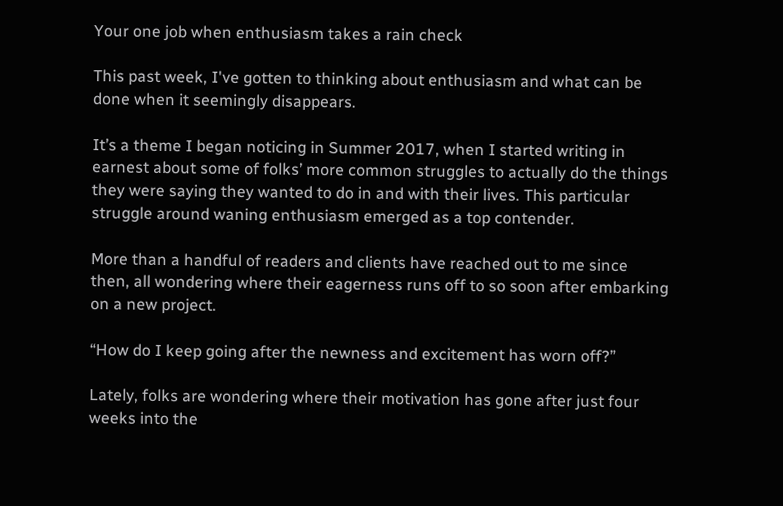Your one job when enthusiasm takes a rain check

This past week, I've gotten to thinking about enthusiasm and what can be done when it seemingly disappears.

It’s a theme I began noticing in Summer 2017, when I started writing in earnest about some of folks’ more common struggles to actually do the things they were saying they wanted to do in and with their lives. This particular struggle around waning enthusiasm emerged as a top contender.

More than a handful of readers and clients have reached out to me since then, all wondering where their eagerness runs off to so soon after embarking on a new project.

“How do I keep going after the newness and excitement has worn off?”

Lately, folks are wondering where their motivation has gone after just four weeks into the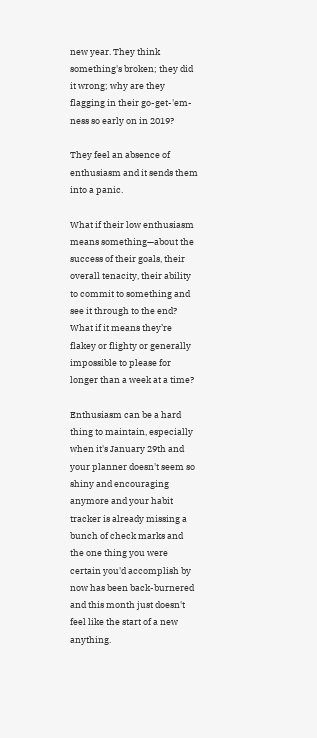new year. They think something's broken; they did it wrong; why are they flagging in their go-get-'em-ness so early on in 2019?

They feel an absence of enthusiasm and it sends them into a panic.

What if their low enthusiasm means something—about the success of their goals, their overall tenacity, their ability to commit to something and see it through to the end? What if it means they’re flakey or flighty or generally impossible to please for longer than a week at a time?

Enthusiasm can be a hard thing to maintain, especially when it's January 29th and your planner doesn't seem so shiny and encouraging anymore and your habit tracker is already missing a bunch of check marks and the one thing you were certain you'd accomplish by now has been back-burnered and this month just doesn't feel like the start of a new anything.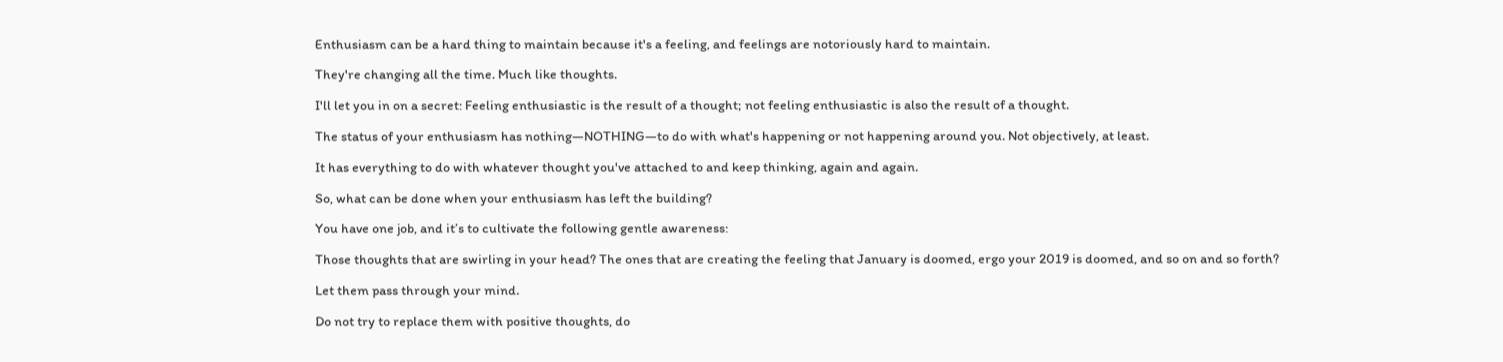Enthusiasm can be a hard thing to maintain because it's a feeling, and feelings are notoriously hard to maintain.

They're changing all the time. Much like thoughts.

I'll let you in on a secret: Feeling enthusiastic is the result of a thought; not feeling enthusiastic is also the result of a thought.

The status of your enthusiasm has nothing—NOTHING—to do with what's happening or not happening around you. Not objectively, at least.

It has everything to do with whatever thought you've attached to and keep thinking, again and again.

So, what can be done when your enthusiasm has left the building?

You have one job, and it’s to cultivate the following gentle awareness:

Those thoughts that are swirling in your head? The ones that are creating the feeling that January is doomed, ergo your 2019 is doomed, and so on and so forth?

Let them pass through your mind.

Do not try to replace them with positive thoughts, do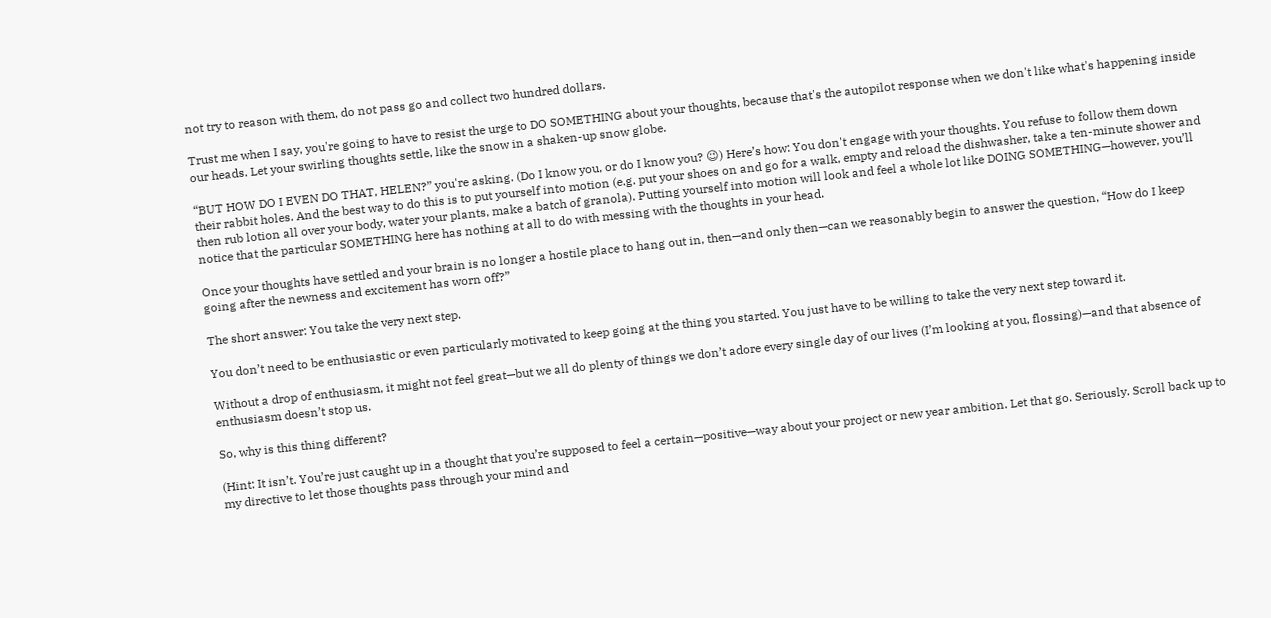not try to reason with them, do not pass go and collect two hundred dollars.

Trust me when I say, you're going to have to resist the urge to DO SOMETHING about your thoughts, because that's the autopilot response when we don't like what's happening inside our heads. Let your swirling thoughts settle, like the snow in a shaken-up snow globe.

“BUT HOW DO I EVEN DO THAT, HELEN?” you're asking. (Do I know you, or do I know you? 😉) Here’s how: You don't engage with your thoughts. You refuse to follow them down their rabbit holes. And the best way to do this is to put yourself into motion (e.g. put your shoes on and go for a walk, empty and reload the dishwasher, take a ten-minute shower and then rub lotion all over your body, water your plants, make a batch of granola). Putting yourself into motion will look and feel a whole lot like DOING SOMETHING—however, you’ll notice that the particular SOMETHING here has nothing at all to do with messing with the thoughts in your head.

Once your thoughts have settled and your brain is no longer a hostile place to hang out in, then—and only then—can we reasonably begin to answer the question, “How do I keep going after the newness and excitement has worn off?”

The short answer: You take the very next step.

You don’t need to be enthusiastic or even particularly motivated to keep going at the thing you started. You just have to be willing to take the very next step toward it.

Without a drop of enthusiasm, it might not feel great—but we all do plenty of things we don’t adore every single day of our lives (I’m looking at you, flossing)—and that absence of enthusiasm doesn’t stop us.

So, why is this thing different?

(Hint: It isn’t. You’re just caught up in a thought that you’re supposed to feel a certain—positive—way about your project or new year ambition. Let that go. Seriously. Scroll back up to my directive to let those thoughts pass through your mind and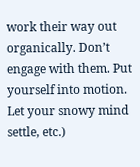work their way out organically. Don’t engage with them. Put yourself into motion. Let your snowy mind settle, etc.)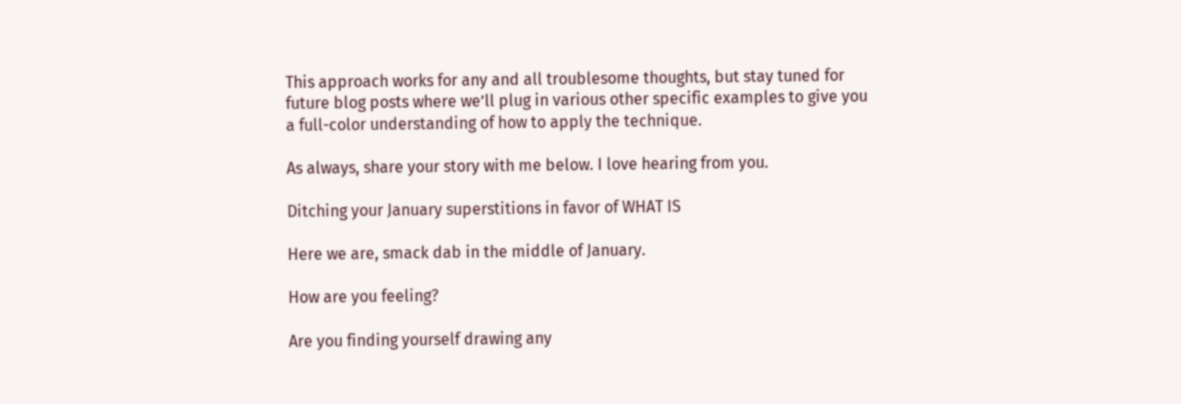This approach works for any and all troublesome thoughts, but stay tuned for future blog posts where we’ll plug in various other specific examples to give you a full-color understanding of how to apply the technique.

As always, share your story with me below. I love hearing from you.

Ditching your January superstitions in favor of WHAT IS

Here we are, smack dab in the middle of January.

How are you feeling?

Are you finding yourself drawing any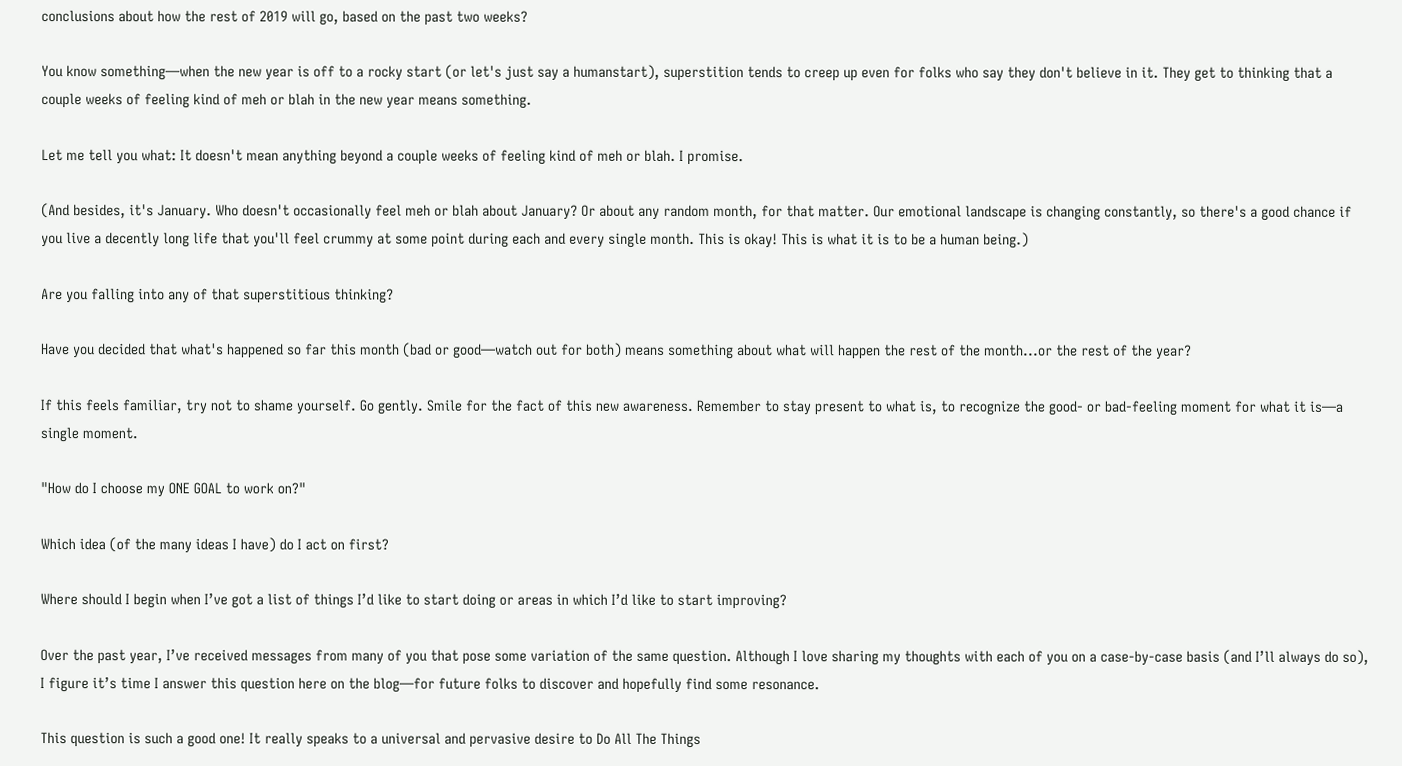conclusions about how the rest of 2019 will go, based on the past two weeks?

You know something—when the new year is off to a rocky start (or let's just say a humanstart), superstition tends to creep up even for folks who say they don't believe in it. They get to thinking that a couple weeks of feeling kind of meh or blah in the new year means something.

Let me tell you what: It doesn't mean anything beyond a couple weeks of feeling kind of meh or blah. I promise.

(And besides, it's January. Who doesn't occasionally feel meh or blah about January? Or about any random month, for that matter. Our emotional landscape is changing constantly, so there's a good chance if you live a decently long life that you'll feel crummy at some point during each and every single month. This is okay! This is what it is to be a human being.)

Are you falling into any of that superstitious thinking?

Have you decided that what's happened so far this month (bad or good—watch out for both) means something about what will happen the rest of the month...or the rest of the year?

If this feels familiar, try not to shame yourself. Go gently. Smile for the fact of this new awareness. Remember to stay present to what is, to recognize the good- or bad-feeling moment for what it is—a single moment.

"How do I choose my ONE GOAL to work on?"

Which idea (of the many ideas I have) do I act on first?

Where should I begin when I’ve got a list of things I’d like to start doing or areas in which I’d like to start improving?

Over the past year, I’ve received messages from many of you that pose some variation of the same question. Although I love sharing my thoughts with each of you on a case-by-case basis (and I’ll always do so), I figure it’s time I answer this question here on the blog—for future folks to discover and hopefully find some resonance.

This question is such a good one! It really speaks to a universal and pervasive desire to Do All The Things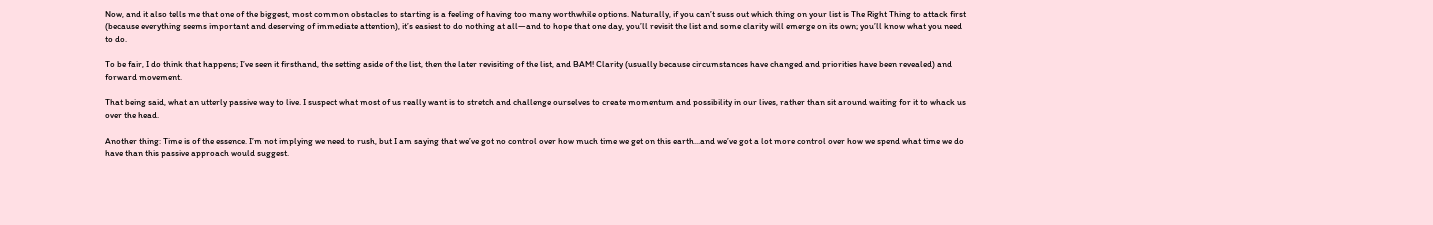Now, and it also tells me that one of the biggest, most common obstacles to starting is a feeling of having too many worthwhile options. Naturally, if you can’t suss out which thing on your list is The Right Thing to attack first (because everything seems important and deserving of immediate attention), it’s easiest to do nothing at all—and to hope that one day, you’ll revisit the list and some clarity will emerge on its own; you’ll know what you need to do.

To be fair, I do think that happens; I’ve seen it firsthand, the setting aside of the list, then the later revisiting of the list, and BAM! Clarity (usually because circumstances have changed and priorities have been revealed) and forward movement.

That being said, what an utterly passive way to live. I suspect what most of us really want is to stretch and challenge ourselves to create momentum and possibility in our lives, rather than sit around waiting for it to whack us over the head.

Another thing: Time is of the essence. I’m not implying we need to rush, but I am saying that we’ve got no control over how much time we get on this earth...and we’ve got a lot more control over how we spend what time we do have than this passive approach would suggest.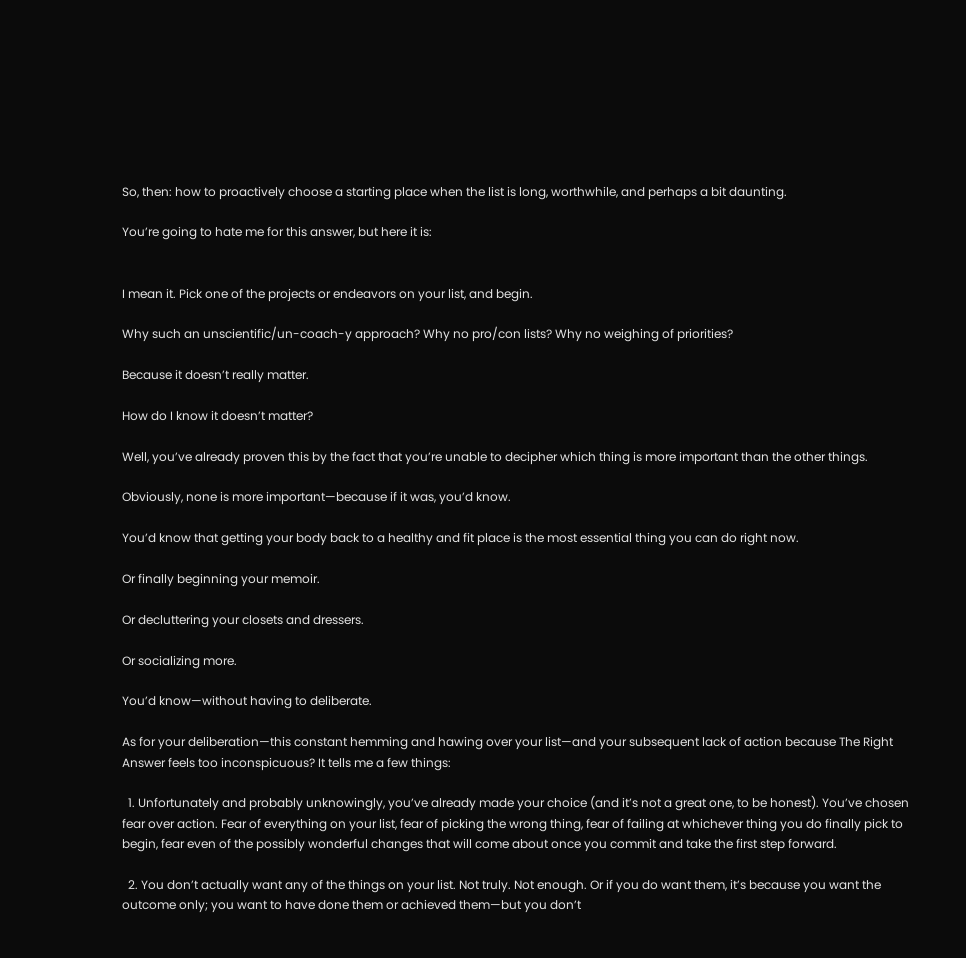So, then: how to proactively choose a starting place when the list is long, worthwhile, and perhaps a bit daunting.

You’re going to hate me for this answer, but here it is:


I mean it. Pick one of the projects or endeavors on your list, and begin.

Why such an unscientific/un-coach-y approach? Why no pro/con lists? Why no weighing of priorities?

Because it doesn’t really matter.

How do I know it doesn’t matter?

Well, you’ve already proven this by the fact that you’re unable to decipher which thing is more important than the other things.

Obviously, none is more important—because if it was, you’d know.

You’d know that getting your body back to a healthy and fit place is the most essential thing you can do right now.

Or finally beginning your memoir.

Or decluttering your closets and dressers.

Or socializing more.

You’d know—without having to deliberate.

As for your deliberation—this constant hemming and hawing over your list—and your subsequent lack of action because The Right Answer feels too inconspicuous? It tells me a few things:

  1. Unfortunately and probably unknowingly, you’ve already made your choice (and it’s not a great one, to be honest). You’ve chosen fear over action. Fear of everything on your list, fear of picking the wrong thing, fear of failing at whichever thing you do finally pick to begin, fear even of the possibly wonderful changes that will come about once you commit and take the first step forward.

  2. You don’t actually want any of the things on your list. Not truly. Not enough. Or if you do want them, it’s because you want the outcome only; you want to have done them or achieved them—but you don’t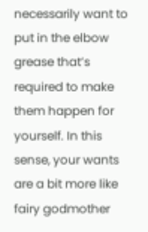necessarily want to put in the elbow grease that’s required to make them happen for yourself. In this sense, your wants are a bit more like fairy godmother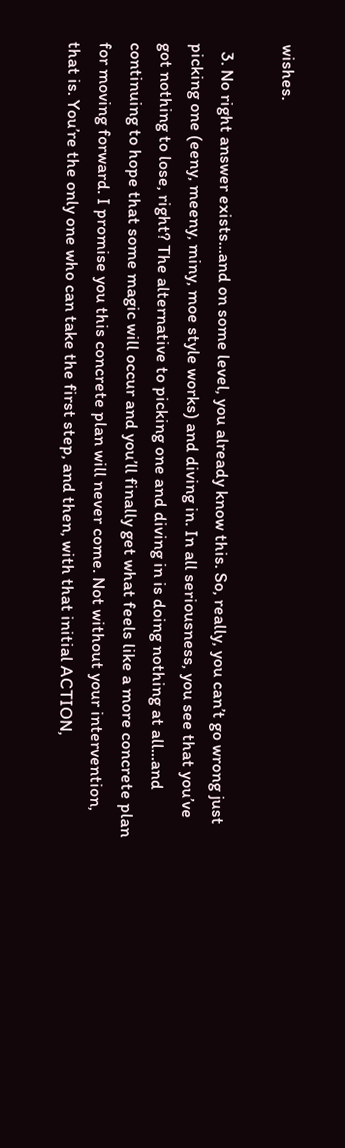wishes.

  3. No right answer exists...and on some level, you already know this. So, really, you can’t go wrong just picking one (eeny, meeny, miny, moe style works) and diving in. In all seriousness, you see that you’ve got nothing to lose, right? The alternative to picking one and diving in is doing nothing at all...and continuing to hope that some magic will occur and you’ll finally get what feels like a more concrete plan for moving forward. I promise you this concrete plan will never come. Not without your intervention, that is. You’re the only one who can take the first step, and then, with that initial ACTION,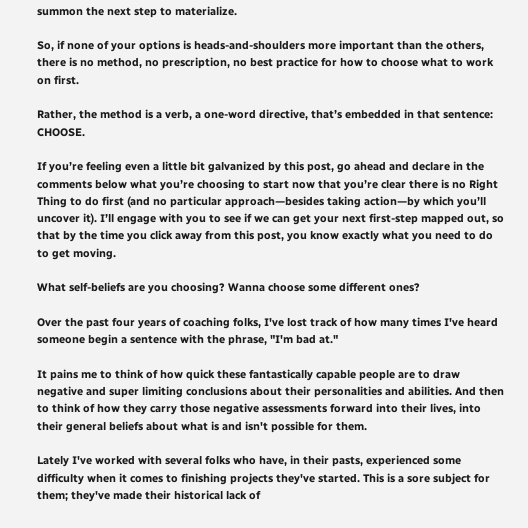summon the next step to materialize.

So, if none of your options is heads-and-shoulders more important than the others, there is no method, no prescription, no best practice for how to choose what to work on first.

Rather, the method is a verb, a one-word directive, that’s embedded in that sentence: CHOOSE.

If you’re feeling even a little bit galvanized by this post, go ahead and declare in the comments below what you’re choosing to start now that you’re clear there is no Right Thing to do first (and no particular approach—besides taking action—by which you’ll uncover it). I’ll engage with you to see if we can get your next first-step mapped out, so that by the time you click away from this post, you know exactly what you need to do to get moving.

What self-beliefs are you choosing? Wanna choose some different ones?

Over the past four years of coaching folks, I've lost track of how many times I've heard someone begin a sentence with the phrase, "I'm bad at."

It pains me to think of how quick these fantastically capable people are to draw negative and super limiting conclusions about their personalities and abilities. And then to think of how they carry those negative assessments forward into their lives, into their general beliefs about what is and isn't possible for them.

Lately I've worked with several folks who have, in their pasts, experienced some difficulty when it comes to finishing projects they've started. This is a sore subject for them; they've made their historical lack of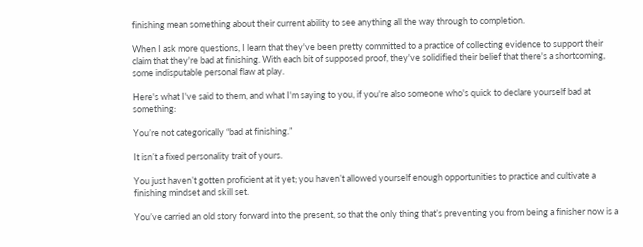finishing mean something about their current ability to see anything all the way through to completion.

When I ask more questions, I learn that they've been pretty committed to a practice of collecting evidence to support their claim that they're bad at finishing. With each bit of supposed proof, they've solidified their belief that there's a shortcoming, some indisputable personal flaw at play.

Here's what I've said to them, and what I'm saying to you, if you're also someone who's quick to declare yourself bad at something:

You’re not categorically “bad at finishing.”

It isn’t a fixed personality trait of yours.

You just haven’t gotten proficient at it yet; you haven’t allowed yourself enough opportunities to practice and cultivate a finishing mindset and skill set.

You’ve carried an old story forward into the present, so that the only thing that’s preventing you from being a finisher now is a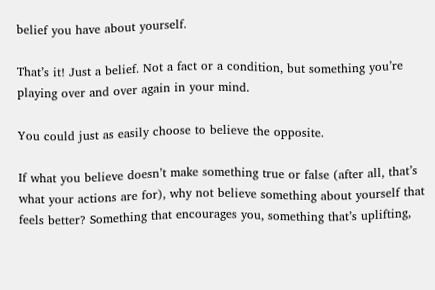belief you have about yourself.

That’s it! Just a belief. Not a fact or a condition, but something you’re playing over and over again in your mind.

You could just as easily choose to believe the opposite.

If what you believe doesn’t make something true or false (after all, that’s what your actions are for), why not believe something about yourself that feels better? Something that encourages you, something that’s uplifting,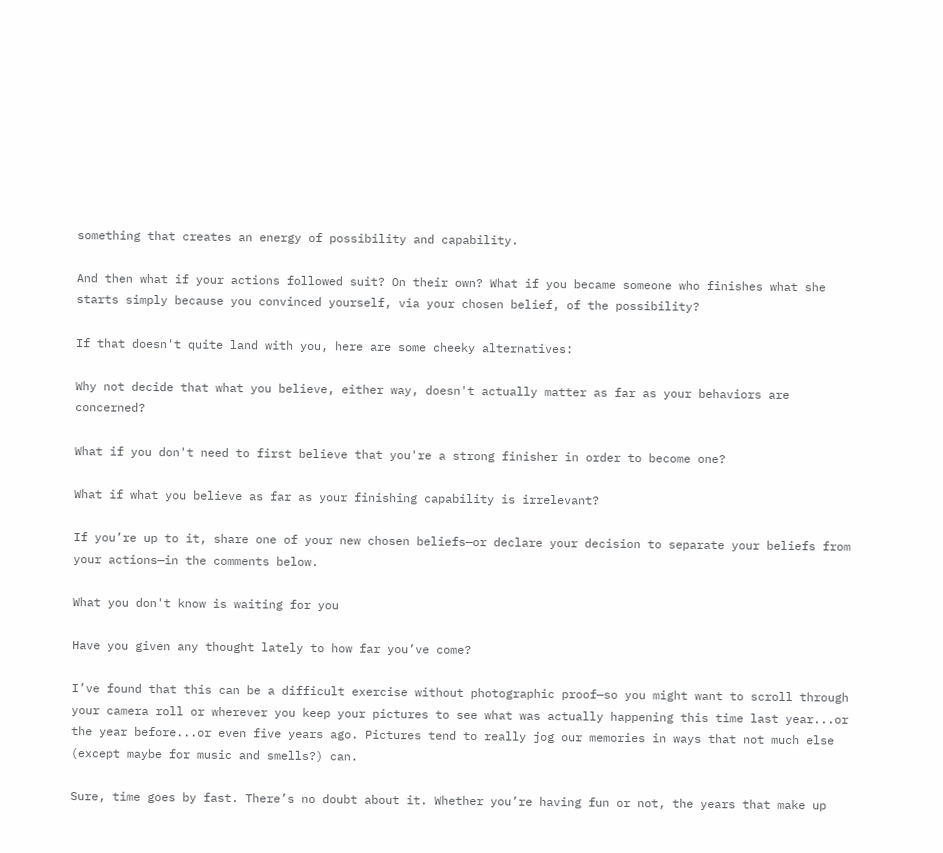something that creates an energy of possibility and capability.

And then what if your actions followed suit? On their own? What if you became someone who finishes what she starts simply because you convinced yourself, via your chosen belief, of the possibility?

If that doesn't quite land with you, here are some cheeky alternatives:

Why not decide that what you believe, either way, doesn't actually matter as far as your behaviors are concerned?

What if you don't need to first believe that you're a strong finisher in order to become one?

What if what you believe as far as your finishing capability is irrelevant?

If you’re up to it, share one of your new chosen beliefs—or declare your decision to separate your beliefs from your actions—in the comments below.

What you don't know is waiting for you

Have you given any thought lately to how far you’ve come?

I’ve found that this can be a difficult exercise without photographic proof—so you might want to scroll through your camera roll or wherever you keep your pictures to see what was actually happening this time last year...or the year before...or even five years ago. Pictures tend to really jog our memories in ways that not much else (except maybe for music and smells?) can.

Sure, time goes by fast. There’s no doubt about it. Whether you’re having fun or not, the years that make up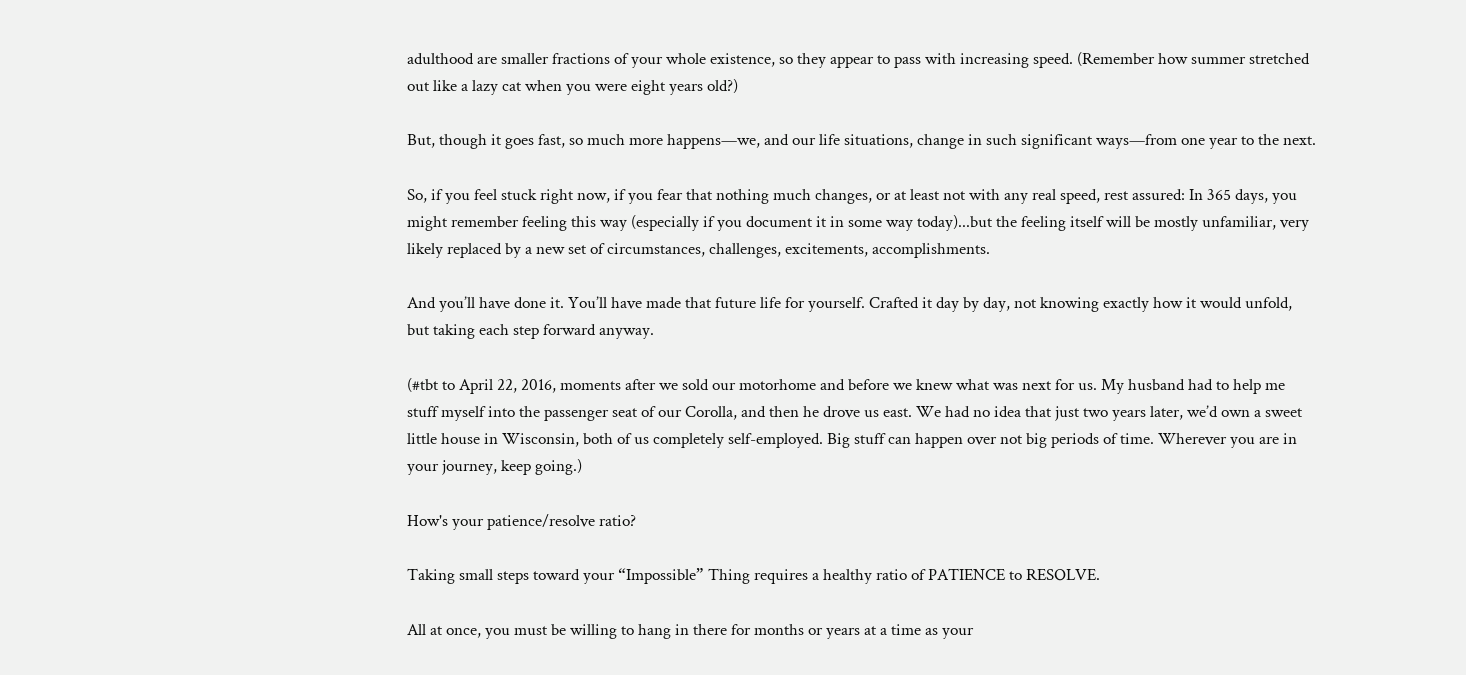adulthood are smaller fractions of your whole existence, so they appear to pass with increasing speed. (Remember how summer stretched out like a lazy cat when you were eight years old?)

But, though it goes fast, so much more happens—we, and our life situations, change in such significant ways—from one year to the next.

So, if you feel stuck right now, if you fear that nothing much changes, or at least not with any real speed, rest assured: In 365 days, you might remember feeling this way (especially if you document it in some way today)...but the feeling itself will be mostly unfamiliar, very likely replaced by a new set of circumstances, challenges, excitements, accomplishments.

And you’ll have done it. You’ll have made that future life for yourself. Crafted it day by day, not knowing exactly how it would unfold, but taking each step forward anyway.

(#tbt to April 22, 2016, moments after we sold our motorhome and before we knew what was next for us. My husband had to help me stuff myself into the passenger seat of our Corolla, and then he drove us east. We had no idea that just two years later, we’d own a sweet little house in Wisconsin, both of us completely self-employed. Big stuff can happen over not big periods of time. Wherever you are in your journey, keep going.)

How's your patience/resolve ratio?

Taking small steps toward your “Impossible” Thing requires a healthy ratio of PATIENCE to RESOLVE.

All at once, you must be willing to hang in there for months or years at a time as your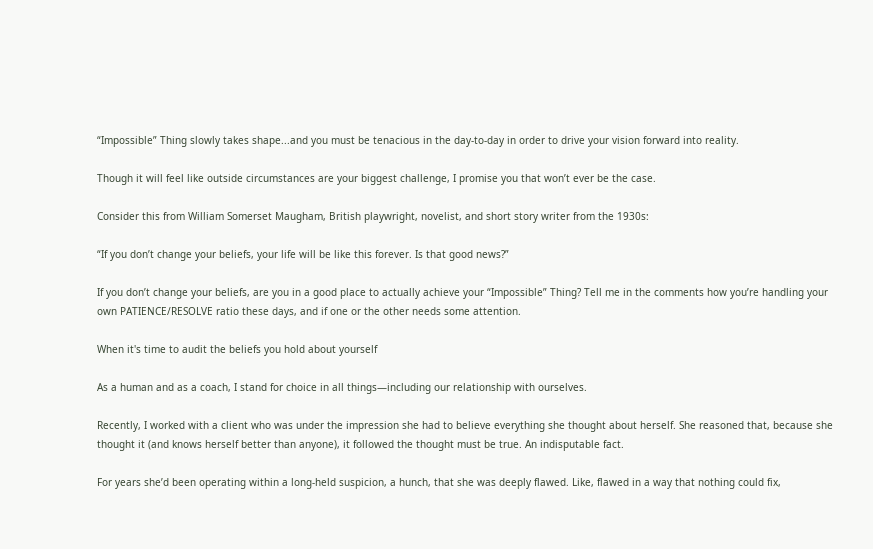“Impossible” Thing slowly takes shape...and you must be tenacious in the day-to-day in order to drive your vision forward into reality.

Though it will feel like outside circumstances are your biggest challenge, I promise you that won’t ever be the case.

Consider this from William Somerset Maugham, British playwright, novelist, and short story writer from the 1930s:

“If you don’t change your beliefs, your life will be like this forever. Is that good news?”

If you don’t change your beliefs, are you in a good place to actually achieve your “Impossible” Thing? Tell me in the comments how you’re handling your own PATIENCE/RESOLVE ratio these days, and if one or the other needs some attention.

When it's time to audit the beliefs you hold about yourself

As a human and as a coach, I stand for choice in all things—including our relationship with ourselves.

Recently, I worked with a client who was under the impression she had to believe everything she thought about herself. She reasoned that, because she thought it (and knows herself better than anyone), it followed the thought must be true. An indisputable fact.

For years she’d been operating within a long-held suspicion, a hunch, that she was deeply flawed. Like, flawed in a way that nothing could fix,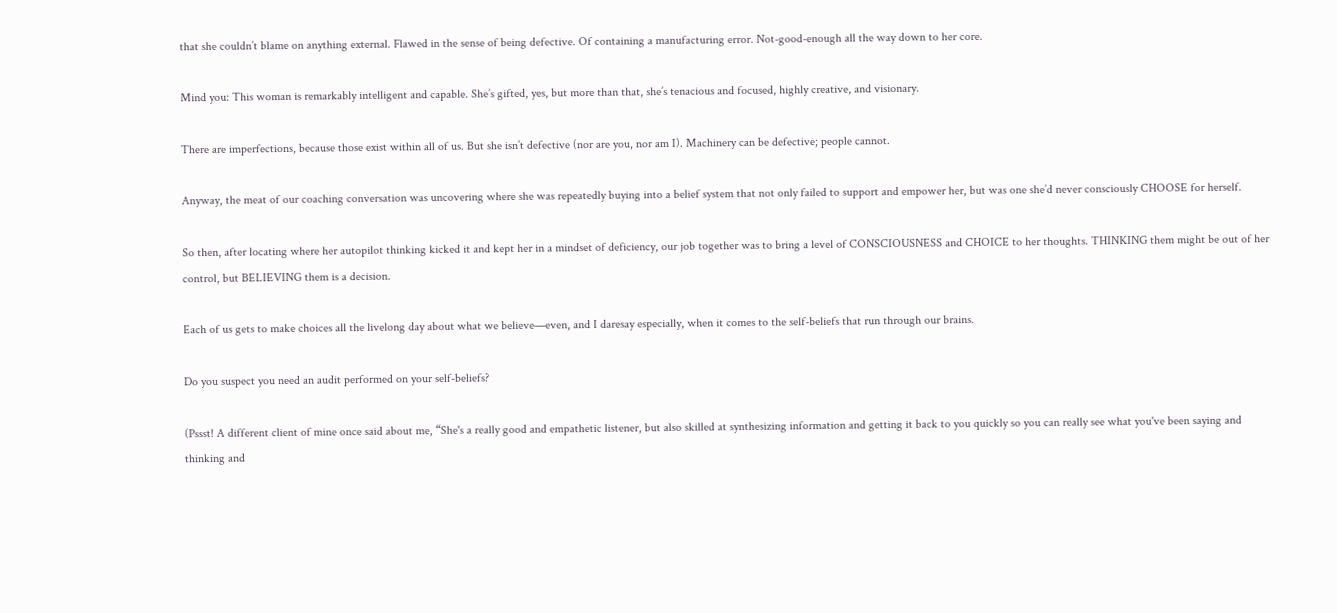that she couldn’t blame on anything external. Flawed in the sense of being defective. Of containing a manufacturing error. Not-good-enough all the way down to her core.

Mind you: This woman is remarkably intelligent and capable. She’s gifted, yes, but more than that, she’s tenacious and focused, highly creative, and visionary.

There are imperfections, because those exist within all of us. But she isn’t defective (nor are you, nor am I). Machinery can be defective; people cannot.

Anyway, the meat of our coaching conversation was uncovering where she was repeatedly buying into a belief system that not only failed to support and empower her, but was one she’d never consciously CHOOSE for herself.

So then, after locating where her autopilot thinking kicked it and kept her in a mindset of deficiency, our job together was to bring a level of CONSCIOUSNESS and CHOICE to her thoughts. THINKING them might be out of her control, but BELIEVING them is a decision.

Each of us gets to make choices all the livelong day about what we believe—even, and I daresay especially, when it comes to the self-beliefs that run through our brains.

Do you suspect you need an audit performed on your self-beliefs?

(Pssst! A different client of mine once said about me, “She's a really good and empathetic listener, but also skilled at synthesizing information and getting it back to you quickly so you can really see what you've been saying and thinking and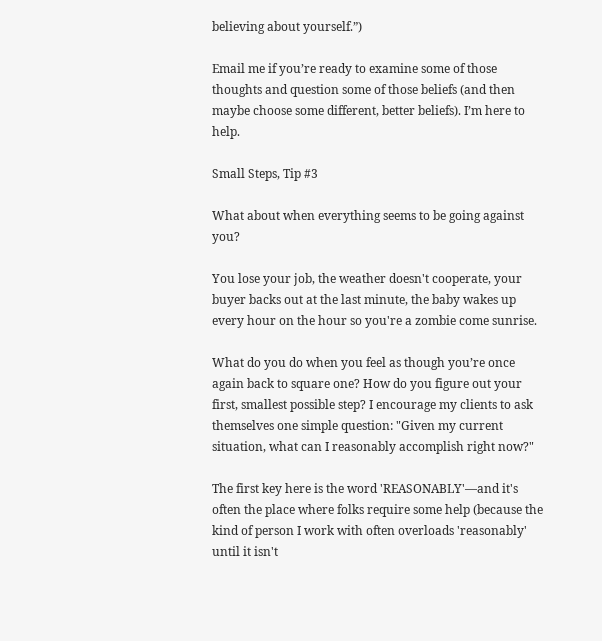believing about yourself.”)

Email me if you’re ready to examine some of those thoughts and question some of those beliefs (and then maybe choose some different, better beliefs). I’m here to help.

Small Steps, Tip #3

What about when everything seems to be going against you?

You lose your job, the weather doesn't cooperate, your buyer backs out at the last minute, the baby wakes up every hour on the hour so you're a zombie come sunrise.

What do you do when you feel as though you’re once again back to square one? How do you figure out your first, smallest possible step? I encourage my clients to ask themselves one simple question: "Given my current situation, what can I reasonably accomplish right now?"

The first key here is the word 'REASONABLY'—and it's often the place where folks require some help (because the kind of person I work with often overloads 'reasonably' until it isn't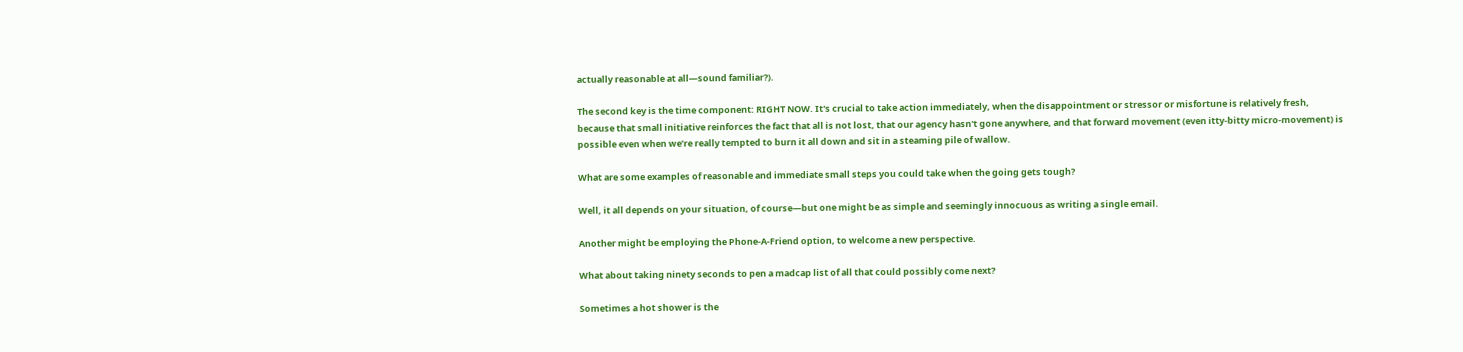actually reasonable at all—sound familiar?).

The second key is the time component: RIGHT NOW. It's crucial to take action immediately, when the disappointment or stressor or misfortune is relatively fresh, because that small initiative reinforces the fact that all is not lost, that our agency hasn't gone anywhere, and that forward movement (even itty-bitty micro-movement) is possible even when we’re really tempted to burn it all down and sit in a steaming pile of wallow.

What are some examples of reasonable and immediate small steps you could take when the going gets tough?

Well, it all depends on your situation, of course—but one might be as simple and seemingly innocuous as writing a single email.

Another might be employing the Phone-A-Friend option, to welcome a new perspective.

What about taking ninety seconds to pen a madcap list of all that could possibly come next?

Sometimes a hot shower is the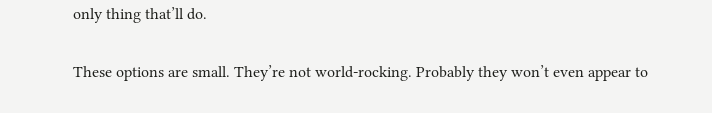only thing that’ll do.

These options are small. They’re not world-rocking. Probably they won’t even appear to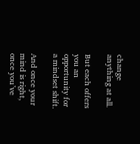change anything at all.

But each offers you an opportunity for a mindset shift.

And once your mind is right, once you’ve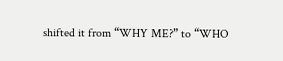shifted it from “WHY ME?” to “WHO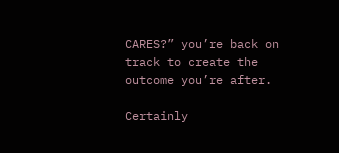CARES?” you’re back on track to create the outcome you’re after.

Certainly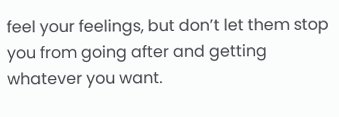feel your feelings, but don’t let them stop you from going after and getting whatever you want.